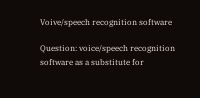Voive/speech recognition software

Question: voice/speech recognition software as a substitute for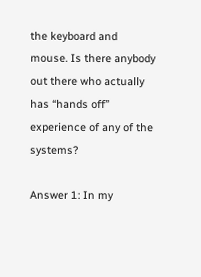the keyboard and mouse. Is there anybody out there who actually has “hands off” experience of any of the systems?

Answer 1: In my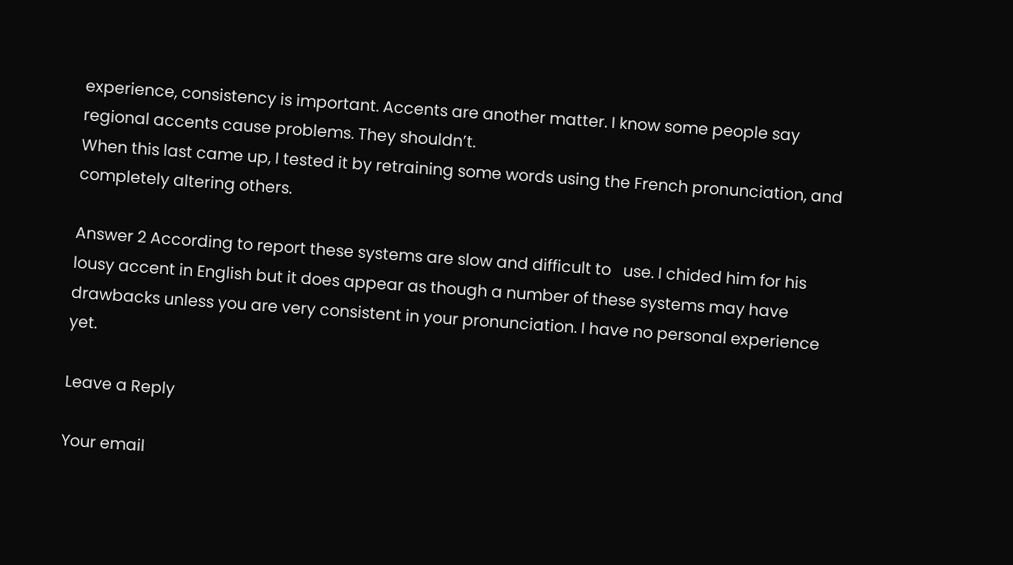experience, consistency is important. Accents are another matter. I know some people say regional accents cause problems. They shouldn’t.
When this last came up, I tested it by retraining some words using the French pronunciation, and completely altering others.

Answer 2 According to report these systems are slow and difficult to   use. I chided him for his lousy accent in English but it does appear as though a number of these systems may have drawbacks unless you are very consistent in your pronunciation. I have no personal experience yet.

Leave a Reply

Your email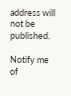address will not be published.

Notify me of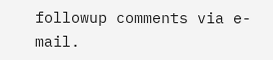followup comments via e-mail.